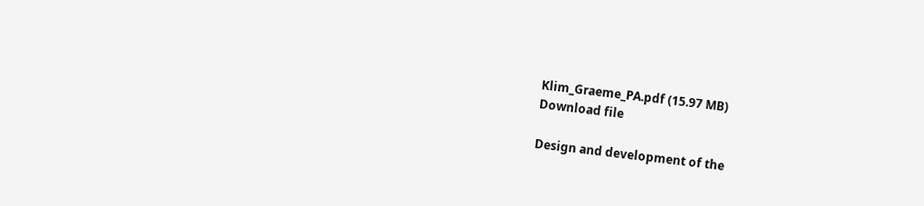Klim_Graeme_PA.pdf (15.97 MB)
Download file

Design and development of the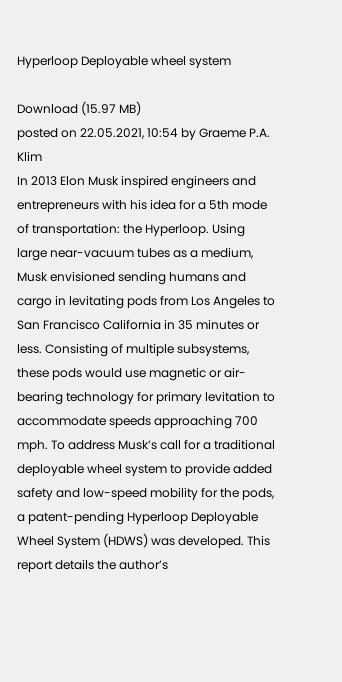Hyperloop Deployable wheel system

Download (15.97 MB)
posted on 22.05.2021, 10:54 by Graeme P.A. Klim
In 2013 Elon Musk inspired engineers and entrepreneurs with his idea for a 5th mode of transportation: the Hyperloop. Using large near-vacuum tubes as a medium, Musk envisioned sending humans and cargo in levitating pods from Los Angeles to San Francisco California in 35 minutes or less. Consisting of multiple subsystems, these pods would use magnetic or air-bearing technology for primary levitation to accommodate speeds approaching 700 mph. To address Musk’s call for a traditional deployable wheel system to provide added safety and low-speed mobility for the pods, a patent-pending Hyperloop Deployable Wheel System (HDWS) was developed. This report details the author’s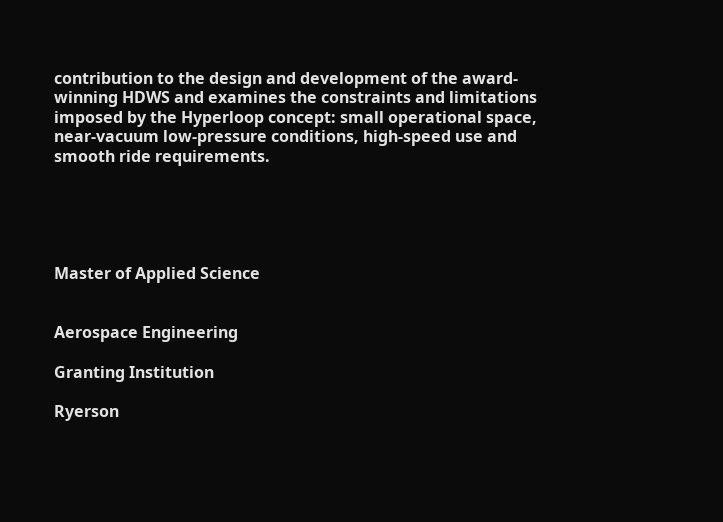contribution to the design and development of the award-winning HDWS and examines the constraints and limitations imposed by the Hyperloop concept: small operational space, near-vacuum low-pressure conditions, high-speed use and smooth ride requirements.





Master of Applied Science


Aerospace Engineering

Granting Institution

Ryerson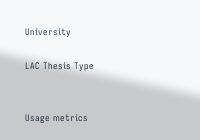University

LAC Thesis Type


Usage metrics